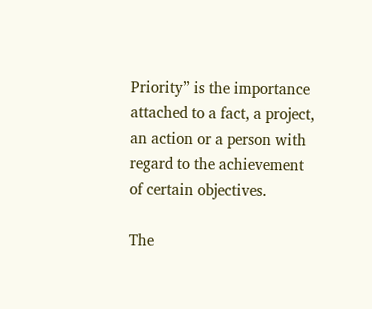Priority” is the importance attached to a fact, a project, an action or a person with regard to the achievement of certain objectives.

The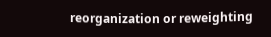reorganization or reweighting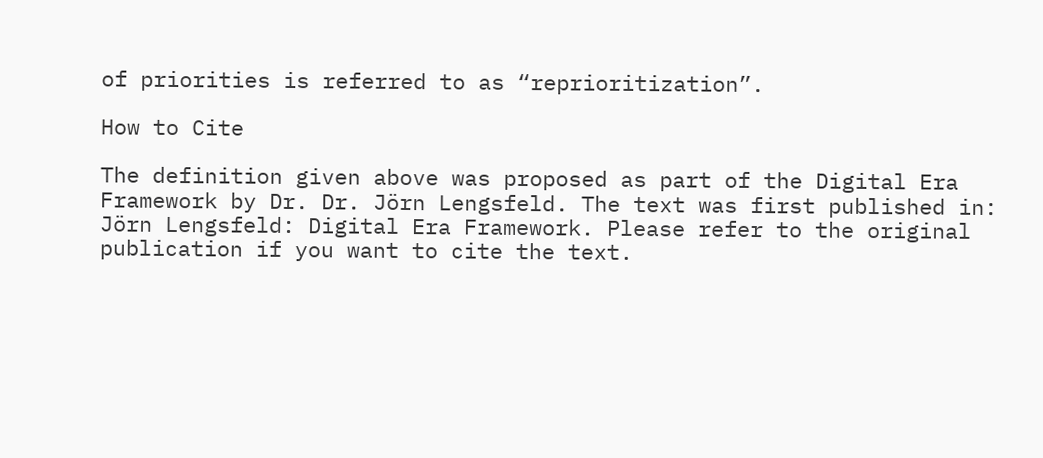of priorities is referred to as “reprioritization”.

How to Cite

The definition given above was proposed as part of the Digital Era Framework by Dr. Dr. Jörn Lengsfeld. The text was first published in: Jörn Lengsfeld: Digital Era Framework. Please refer to the original publication if you want to cite the text.